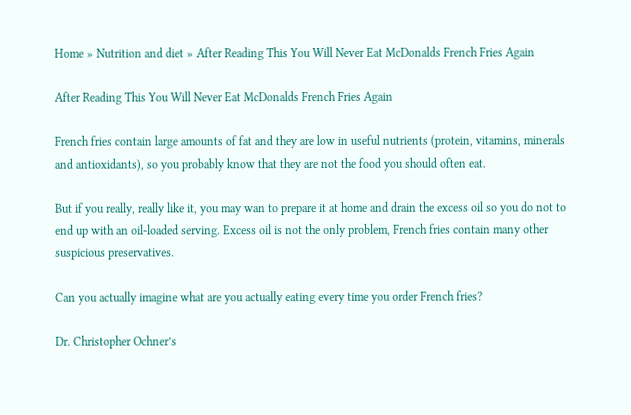Home » Nutrition and diet » After Reading This You Will Never Eat McDonalds French Fries Again

After Reading This You Will Never Eat McDonalds French Fries Again

French fries contain large amounts of fat and they are low in useful nutrients (protein, vitamins, minerals and antioxidants), so you probably know that they are not the food you should often eat.

But if you really, really like it, you may wan to prepare it at home and drain the excess oil so you do not to end up with an oil-loaded serving. Excess oil is not the only problem, French fries contain many other suspicious preservatives.

Can you actually imagine what are you actually eating every time you order French fries?

Dr. Christopher Ochner’s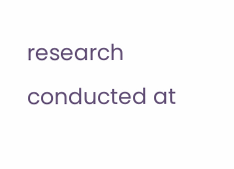research conducted at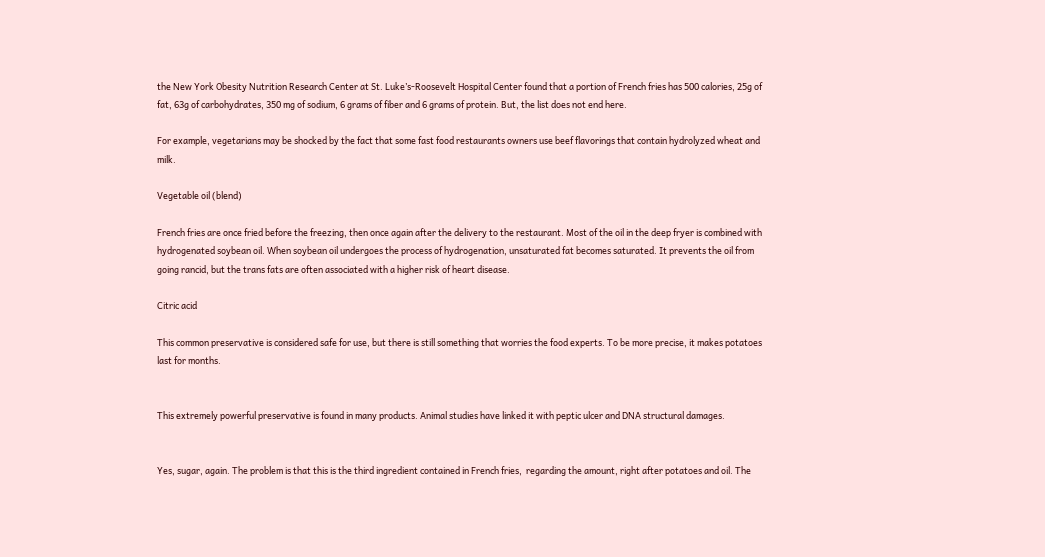the New York Obesity Nutrition Research Center at St. Luke’s-Roosevelt Hospital Center found that a portion of French fries has 500 calories, 25g of fat, 63g of carbohydrates, 350 mg of sodium, 6 grams of fiber and 6 grams of protein. But, the list does not end here.

For example, vegetarians may be shocked by the fact that some fast food restaurants owners use beef flavorings that contain hydrolyzed wheat and milk.

Vegetable oil (blend)

French fries are once fried before the freezing, then once again after the delivery to the restaurant. Most of the oil in the deep fryer is combined with hydrogenated soybean oil. When soybean oil undergoes the process of hydrogenation, unsaturated fat becomes saturated. It prevents the oil from going rancid, but the trans fats are often associated with a higher risk of heart disease.

Citric acid

This common preservative is considered safe for use, but there is still something that worries the food experts. To be more precise, it makes potatoes last for months.


This extremely powerful preservative is found in many products. Animal studies have linked it with peptic ulcer and DNA structural damages.


Yes, sugar, again. The problem is that this is the third ingredient contained in French fries,  regarding the amount, right after potatoes and oil. The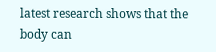latest research shows that the body can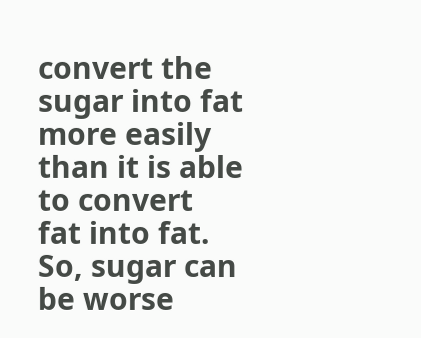convert the sugar into fat more easily than it is able to convert fat into fat. So, sugar can be worse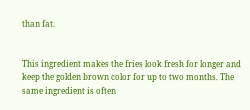than fat.


This ingredient makes the fries look fresh for longer and keep the golden brown color for up to two months. The same ingredient is often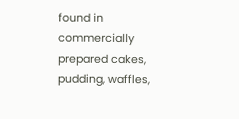found in commercially prepared cakes, pudding, waffles,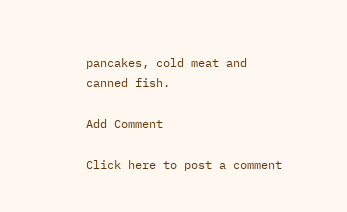pancakes, cold meat and canned fish.

Add Comment

Click here to post a comment